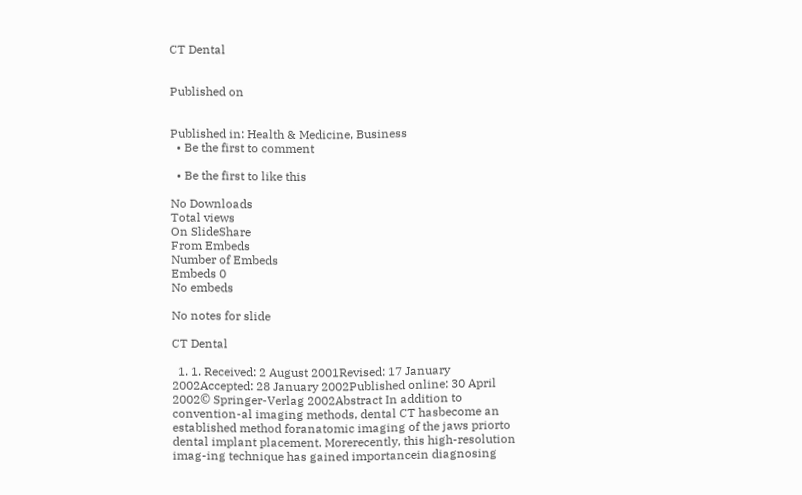CT Dental


Published on


Published in: Health & Medicine, Business
  • Be the first to comment

  • Be the first to like this

No Downloads
Total views
On SlideShare
From Embeds
Number of Embeds
Embeds 0
No embeds

No notes for slide

CT Dental

  1. 1. Received: 2 August 2001Revised: 17 January 2002Accepted: 28 January 2002Published online: 30 April 2002© Springer-Verlag 2002Abstract In addition to convention-al imaging methods, dental CT hasbecome an established method foranatomic imaging of the jaws priorto dental implant placement. Morerecently, this high-resolution imag-ing technique has gained importancein diagnosing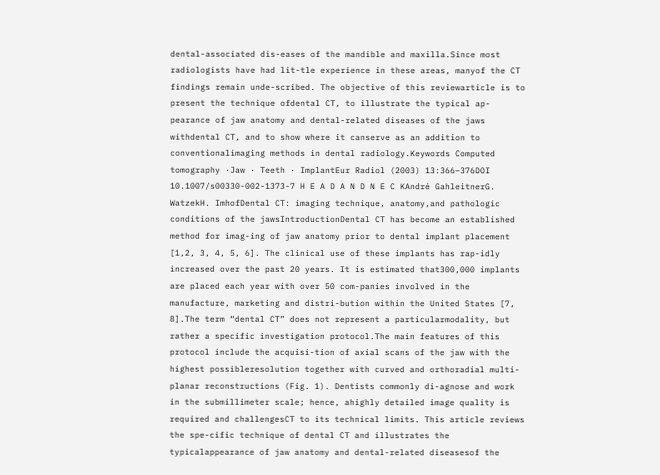dental-associated dis-eases of the mandible and maxilla.Since most radiologists have had lit-tle experience in these areas, manyof the CT findings remain unde-scribed. The objective of this reviewarticle is to present the technique ofdental CT, to illustrate the typical ap-pearance of jaw anatomy and dental-related diseases of the jaws withdental CT, and to show where it canserve as an addition to conventionalimaging methods in dental radiology.Keywords Computed tomography ·Jaw · Teeth · ImplantEur Radiol (2003) 13:366–376DOI 10.1007/s00330-002-1373-7 H E A D A N D N E C KAndré GahleitnerG. WatzekH. ImhofDental CT: imaging technique, anatomy,and pathologic conditions of the jawsIntroductionDental CT has become an established method for imag-ing of jaw anatomy prior to dental implant placement [1,2, 3, 4, 5, 6]. The clinical use of these implants has rap-idly increased over the past 20 years. It is estimated that300,000 implants are placed each year with over 50 com-panies involved in the manufacture, marketing and distri-bution within the United States [7, 8].The term “dental CT” does not represent a particularmodality, but rather a specific investigation protocol.The main features of this protocol include the acquisi-tion of axial scans of the jaw with the highest possibleresolution together with curved and orthoradial multi-planar reconstructions (Fig. 1). Dentists commonly di-agnose and work in the submillimeter scale; hence, ahighly detailed image quality is required and challengesCT to its technical limits. This article reviews the spe-cific technique of dental CT and illustrates the typicalappearance of jaw anatomy and dental-related diseasesof the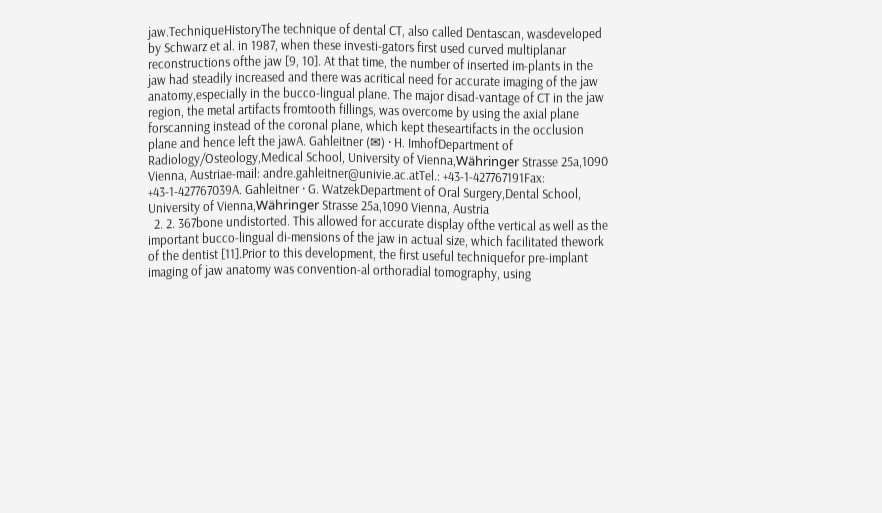jaw.TechniqueHistoryThe technique of dental CT, also called Dentascan, wasdeveloped by Schwarz et al. in 1987, when these investi-gators first used curved multiplanar reconstructions ofthe jaw [9, 10]. At that time, the number of inserted im-plants in the jaw had steadily increased and there was acritical need for accurate imaging of the jaw anatomy,especially in the bucco-lingual plane. The major disad-vantage of CT in the jaw region, the metal artifacts fromtooth fillings, was overcome by using the axial plane forscanning instead of the coronal plane, which kept theseartifacts in the occlusion plane and hence left the jawA. Gahleitner (✉) · H. ImhofDepartment of Radiology/Osteology,Medical School, University of Vienna,Währinger Strasse 25a,1090 Vienna, Austriae-mail: andre.gahleitner@univie.ac.atTel.: +43-1-427767191Fax: +43-1-427767039A. Gahleitner · G. WatzekDepartment of Oral Surgery,Dental School, University of Vienna,Währinger Strasse 25a,1090 Vienna, Austria
  2. 2. 367bone undistorted. This allowed for accurate display ofthe vertical as well as the important bucco-lingual di-mensions of the jaw in actual size, which facilitated thework of the dentist [11].Prior to this development, the first useful techniquefor pre-implant imaging of jaw anatomy was convention-al orthoradial tomography, using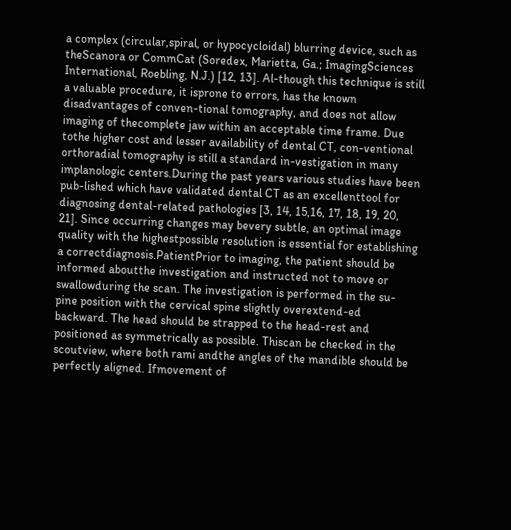a complex (circular,spiral, or hypocycloidal) blurring device, such as theScanora or CommCat (Soredex, Marietta, Ga.; ImagingSciences International, Roebling, N.J.) [12, 13]. Al-though this technique is still a valuable procedure, it isprone to errors, has the known disadvantages of conven-tional tomography, and does not allow imaging of thecomplete jaw within an acceptable time frame. Due tothe higher cost and lesser availability of dental CT, con-ventional orthoradial tomography is still a standard in-vestigation in many implanologic centers.During the past years various studies have been pub-lished which have validated dental CT as an excellenttool for diagnosing dental-related pathologies [3, 14, 15,16, 17, 18, 19, 20, 21]. Since occurring changes may bevery subtle, an optimal image quality with the highestpossible resolution is essential for establishing a correctdiagnosis.PatientPrior to imaging, the patient should be informed aboutthe investigation and instructed not to move or swallowduring the scan. The investigation is performed in the su-pine position with the cervical spine slightly overextend-ed backward. The head should be strapped to the head-rest and positioned as symmetrically as possible. Thiscan be checked in the scoutview, where both rami andthe angles of the mandible should be perfectly aligned. Ifmovement of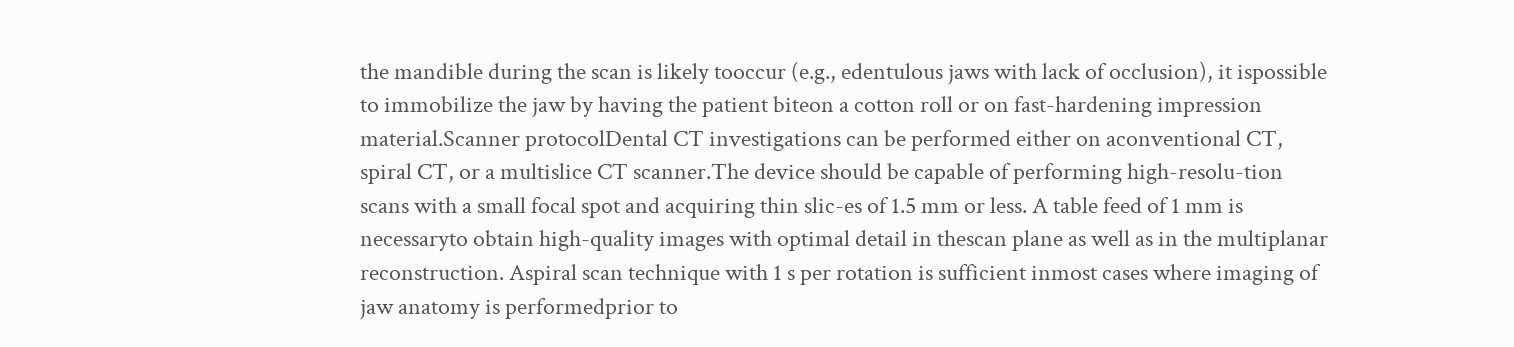the mandible during the scan is likely tooccur (e.g., edentulous jaws with lack of occlusion), it ispossible to immobilize the jaw by having the patient biteon a cotton roll or on fast-hardening impression material.Scanner protocolDental CT investigations can be performed either on aconventional CT, spiral CT, or a multislice CT scanner.The device should be capable of performing high-resolu-tion scans with a small focal spot and acquiring thin slic-es of 1.5 mm or less. A table feed of 1 mm is necessaryto obtain high-quality images with optimal detail in thescan plane as well as in the multiplanar reconstruction. Aspiral scan technique with 1 s per rotation is sufficient inmost cases where imaging of jaw anatomy is performedprior to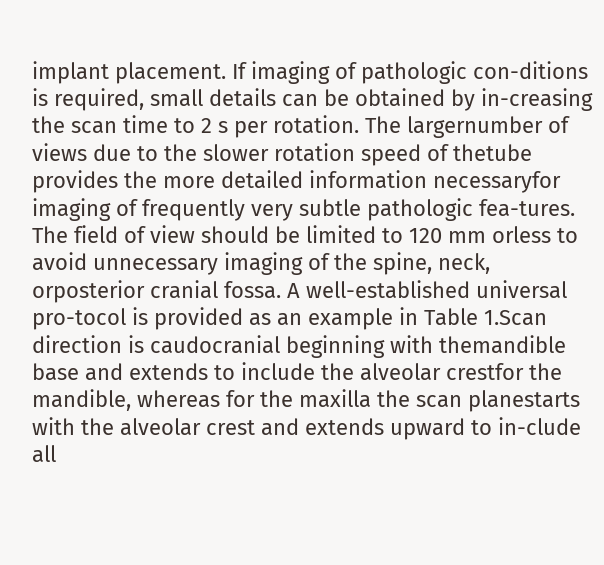implant placement. If imaging of pathologic con-ditions is required, small details can be obtained by in-creasing the scan time to 2 s per rotation. The largernumber of views due to the slower rotation speed of thetube provides the more detailed information necessaryfor imaging of frequently very subtle pathologic fea-tures. The field of view should be limited to 120 mm orless to avoid unnecessary imaging of the spine, neck, orposterior cranial fossa. A well-established universal pro-tocol is provided as an example in Table 1.Scan direction is caudocranial beginning with themandible base and extends to include the alveolar crestfor the mandible, whereas for the maxilla the scan planestarts with the alveolar crest and extends upward to in-clude all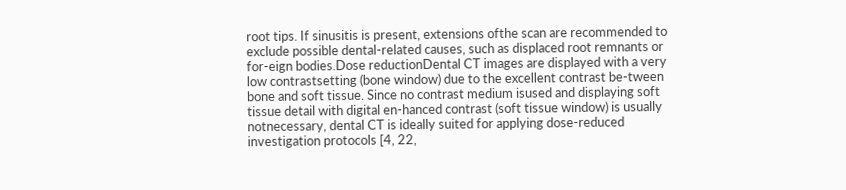root tips. If sinusitis is present, extensions ofthe scan are recommended to exclude possible dental-related causes, such as displaced root remnants or for-eign bodies.Dose reductionDental CT images are displayed with a very low contrastsetting (bone window) due to the excellent contrast be-tween bone and soft tissue. Since no contrast medium isused and displaying soft tissue detail with digital en-hanced contrast (soft tissue window) is usually notnecessary, dental CT is ideally suited for applying dose-reduced investigation protocols [4, 22,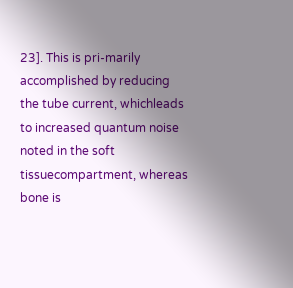23]. This is pri-marily accomplished by reducing the tube current, whichleads to increased quantum noise noted in the soft tissuecompartment, whereas bone is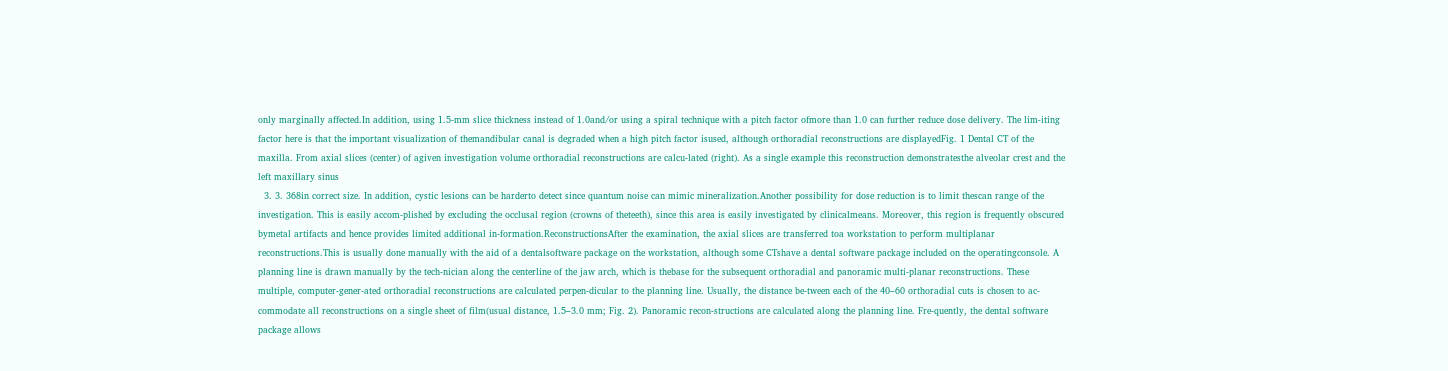only marginally affected.In addition, using 1.5-mm slice thickness instead of 1.0and/or using a spiral technique with a pitch factor ofmore than 1.0 can further reduce dose delivery. The lim-iting factor here is that the important visualization of themandibular canal is degraded when a high pitch factor isused, although orthoradial reconstructions are displayedFig. 1 Dental CT of the maxilla. From axial slices (center) of agiven investigation volume orthoradial reconstructions are calcu-lated (right). As a single example this reconstruction demonstratesthe alveolar crest and the left maxillary sinus
  3. 3. 368in correct size. In addition, cystic lesions can be harderto detect since quantum noise can mimic mineralization.Another possibility for dose reduction is to limit thescan range of the investigation. This is easily accom-plished by excluding the occlusal region (crowns of theteeth), since this area is easily investigated by clinicalmeans. Moreover, this region is frequently obscured bymetal artifacts and hence provides limited additional in-formation.ReconstructionsAfter the examination, the axial slices are transferred toa workstation to perform multiplanar reconstructions.This is usually done manually with the aid of a dentalsoftware package on the workstation, although some CTshave a dental software package included on the operatingconsole. A planning line is drawn manually by the tech-nician along the centerline of the jaw arch, which is thebase for the subsequent orthoradial and panoramic multi-planar reconstructions. These multiple, computer-gener-ated orthoradial reconstructions are calculated perpen-dicular to the planning line. Usually, the distance be-tween each of the 40–60 orthoradial cuts is chosen to ac-commodate all reconstructions on a single sheet of film(usual distance, 1.5–3.0 mm; Fig. 2). Panoramic recon-structions are calculated along the planning line. Fre-quently, the dental software package allows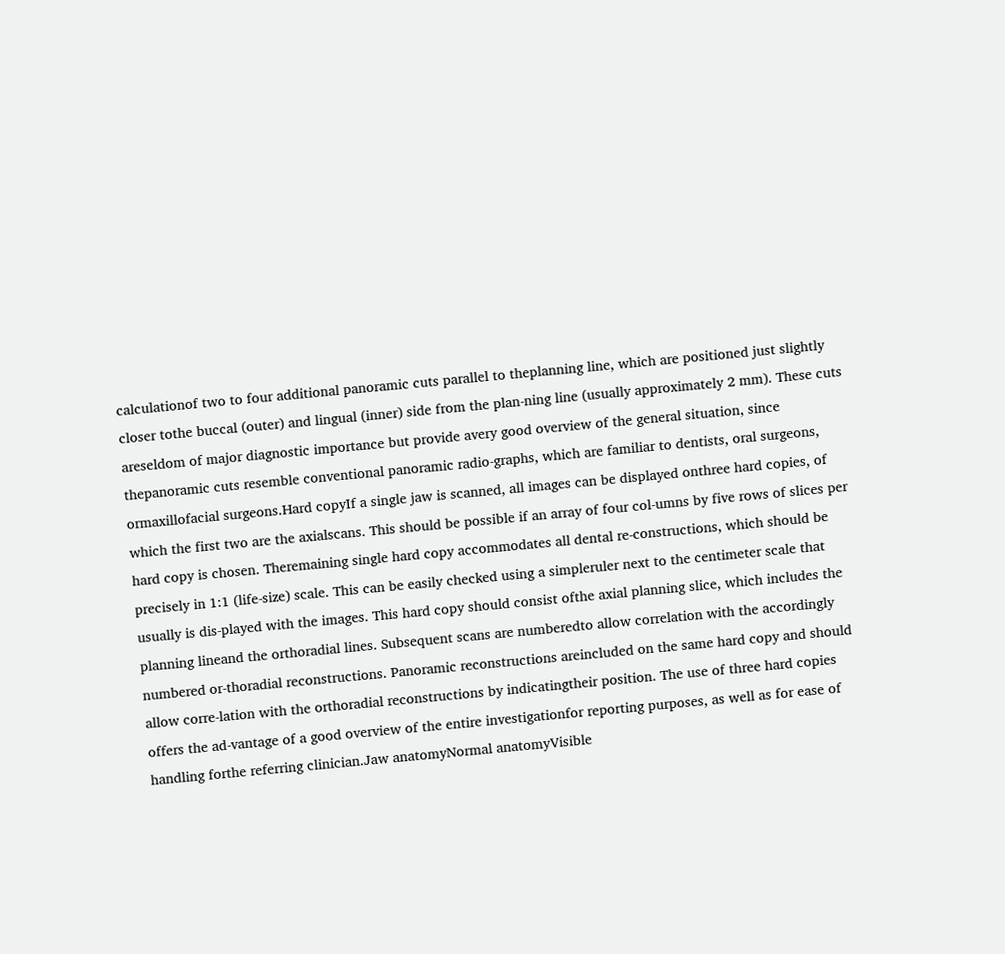calculationof two to four additional panoramic cuts parallel to theplanning line, which are positioned just slightly closer tothe buccal (outer) and lingual (inner) side from the plan-ning line (usually approximately 2 mm). These cuts areseldom of major diagnostic importance but provide avery good overview of the general situation, since thepanoramic cuts resemble conventional panoramic radio-graphs, which are familiar to dentists, oral surgeons, ormaxillofacial surgeons.Hard copyIf a single jaw is scanned, all images can be displayed onthree hard copies, of which the first two are the axialscans. This should be possible if an array of four col-umns by five rows of slices per hard copy is chosen. Theremaining single hard copy accommodates all dental re-constructions, which should be precisely in 1:1 (life-size) scale. This can be easily checked using a simpleruler next to the centimeter scale that usually is dis-played with the images. This hard copy should consist ofthe axial planning slice, which includes the planning lineand the orthoradial lines. Subsequent scans are numberedto allow correlation with the accordingly numbered or-thoradial reconstructions. Panoramic reconstructions areincluded on the same hard copy and should allow corre-lation with the orthoradial reconstructions by indicatingtheir position. The use of three hard copies offers the ad-vantage of a good overview of the entire investigationfor reporting purposes, as well as for ease of handling forthe referring clinician.Jaw anatomyNormal anatomyVisible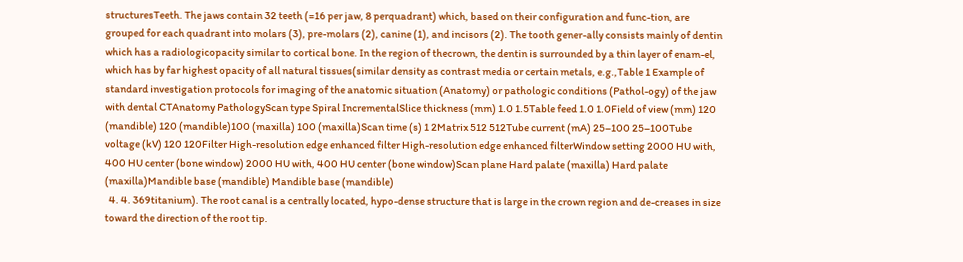structuresTeeth. The jaws contain 32 teeth (=16 per jaw, 8 perquadrant) which, based on their configuration and func-tion, are grouped for each quadrant into molars (3), pre-molars (2), canine (1), and incisors (2). The tooth gener-ally consists mainly of dentin which has a radiologicopacity similar to cortical bone. In the region of thecrown, the dentin is surrounded by a thin layer of enam-el, which has by far highest opacity of all natural tissues(similar density as contrast media or certain metals, e.g.,Table 1 Example of standard investigation protocols for imaging of the anatomic situation (Anatomy) or pathologic conditions (Pathol-ogy) of the jaw with dental CTAnatomy PathologyScan type Spiral IncrementalSlice thickness (mm) 1.0 1.5Table feed 1.0 1.0Field of view (mm) 120 (mandible) 120 (mandible)100 (maxilla) 100 (maxilla)Scan time (s) 1 2Matrix 512 512Tube current (mA) 25–100 25–100Tube voltage (kV) 120 120Filter High-resolution edge enhanced filter High-resolution edge enhanced filterWindow setting 2000 HU with, 400 HU center (bone window) 2000 HU with, 400 HU center (bone window)Scan plane Hard palate (maxilla) Hard palate (maxilla)Mandible base (mandible) Mandible base (mandible)
  4. 4. 369titanium). The root canal is a centrally located, hypo-dense structure that is large in the crown region and de-creases in size toward the direction of the root tip.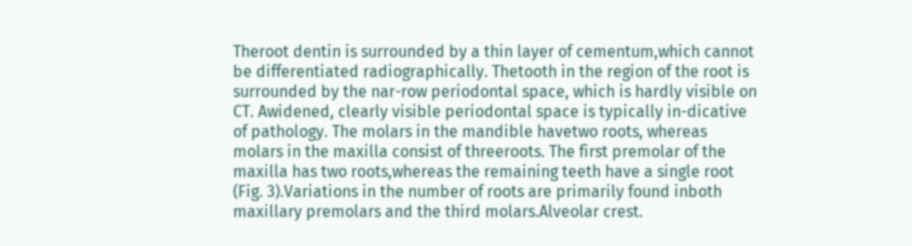Theroot dentin is surrounded by a thin layer of cementum,which cannot be differentiated radiographically. Thetooth in the region of the root is surrounded by the nar-row periodontal space, which is hardly visible on CT. Awidened, clearly visible periodontal space is typically in-dicative of pathology. The molars in the mandible havetwo roots, whereas molars in the maxilla consist of threeroots. The first premolar of the maxilla has two roots,whereas the remaining teeth have a single root (Fig. 3).Variations in the number of roots are primarily found inboth maxillary premolars and the third molars.Alveolar crest.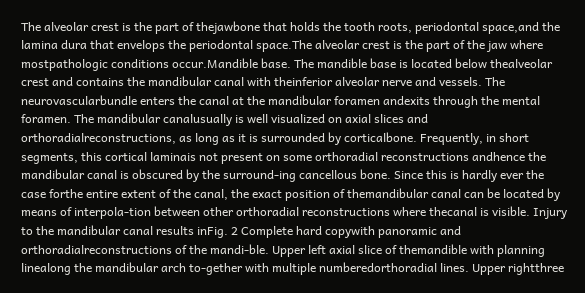The alveolar crest is the part of thejawbone that holds the tooth roots, periodontal space,and the lamina dura that envelops the periodontal space.The alveolar crest is the part of the jaw where mostpathologic conditions occur.Mandible base. The mandible base is located below thealveolar crest and contains the mandibular canal with theinferior alveolar nerve and vessels. The neurovascularbundle enters the canal at the mandibular foramen andexits through the mental foramen. The mandibular canalusually is well visualized on axial slices and orthoradialreconstructions, as long as it is surrounded by corticalbone. Frequently, in short segments, this cortical laminais not present on some orthoradial reconstructions andhence the mandibular canal is obscured by the surround-ing cancellous bone. Since this is hardly ever the case forthe entire extent of the canal, the exact position of themandibular canal can be located by means of interpola-tion between other orthoradial reconstructions where thecanal is visible. Injury to the mandibular canal results inFig. 2 Complete hard copywith panoramic and orthoradialreconstructions of the mandi-ble. Upper left axial slice of themandible with planning linealong the mandibular arch to-gether with multiple numberedorthoradial lines. Upper rightthree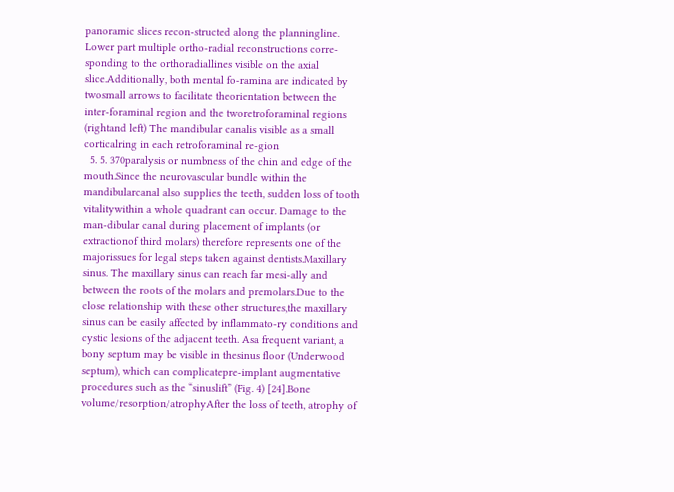panoramic slices recon-structed along the planningline. Lower part multiple ortho-radial reconstructions corre-sponding to the orthoradiallines visible on the axial slice.Additionally, both mental fo-ramina are indicated by twosmall arrows to facilitate theorientation between the inter-foraminal region and the tworetroforaminal regions (rightand left) The mandibular canalis visible as a small corticalring in each retroforaminal re-gion
  5. 5. 370paralysis or numbness of the chin and edge of the mouth.Since the neurovascular bundle within the mandibularcanal also supplies the teeth, sudden loss of tooth vitalitywithin a whole quadrant can occur. Damage to the man-dibular canal during placement of implants (or extractionof third molars) therefore represents one of the majorissues for legal steps taken against dentists.Maxillary sinus. The maxillary sinus can reach far mesi-ally and between the roots of the molars and premolars.Due to the close relationship with these other structures,the maxillary sinus can be easily affected by inflammato-ry conditions and cystic lesions of the adjacent teeth. Asa frequent variant, a bony septum may be visible in thesinus floor (Underwood septum), which can complicatepre-implant augmentative procedures such as the “sinuslift” (Fig. 4) [24].Bone volume/resorption/atrophyAfter the loss of teeth, atrophy of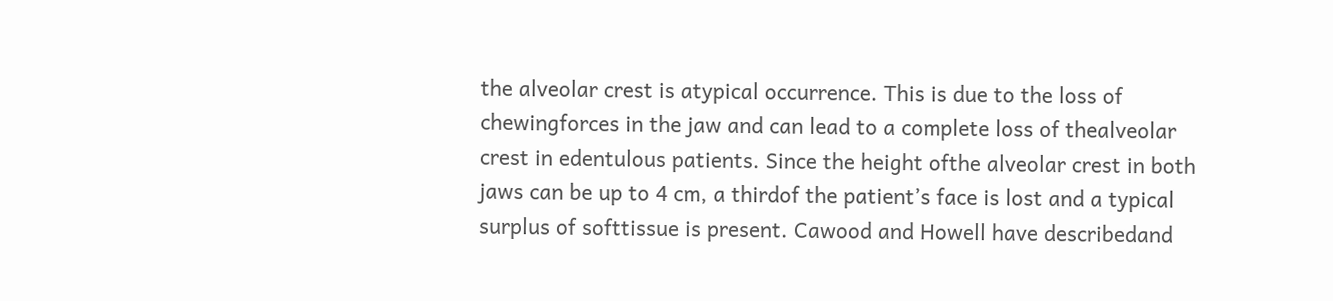the alveolar crest is atypical occurrence. This is due to the loss of chewingforces in the jaw and can lead to a complete loss of thealveolar crest in edentulous patients. Since the height ofthe alveolar crest in both jaws can be up to 4 cm, a thirdof the patient’s face is lost and a typical surplus of softtissue is present. Cawood and Howell have describedand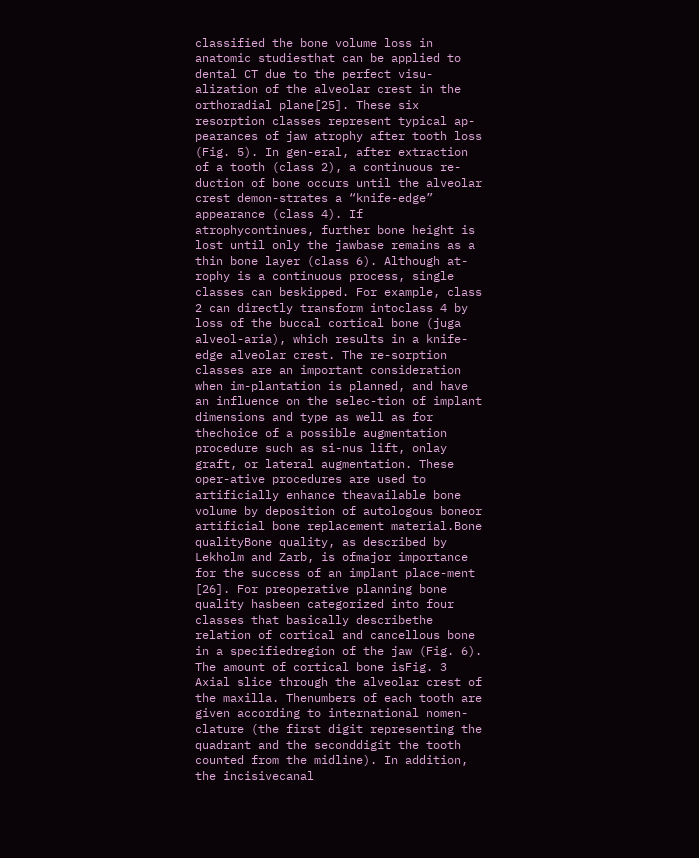classified the bone volume loss in anatomic studiesthat can be applied to dental CT due to the perfect visu-alization of the alveolar crest in the orthoradial plane[25]. These six resorption classes represent typical ap-pearances of jaw atrophy after tooth loss (Fig. 5). In gen-eral, after extraction of a tooth (class 2), a continuous re-duction of bone occurs until the alveolar crest demon-strates a “knife-edge” appearance (class 4). If atrophycontinues, further bone height is lost until only the jawbase remains as a thin bone layer (class 6). Although at-rophy is a continuous process, single classes can beskipped. For example, class 2 can directly transform intoclass 4 by loss of the buccal cortical bone (juga alveol-aria), which results in a knife-edge alveolar crest. The re-sorption classes are an important consideration when im-plantation is planned, and have an influence on the selec-tion of implant dimensions and type as well as for thechoice of a possible augmentation procedure such as si-nus lift, onlay graft, or lateral augmentation. These oper-ative procedures are used to artificially enhance theavailable bone volume by deposition of autologous boneor artificial bone replacement material.Bone qualityBone quality, as described by Lekholm and Zarb, is ofmajor importance for the success of an implant place-ment [26]. For preoperative planning bone quality hasbeen categorized into four classes that basically describethe relation of cortical and cancellous bone in a specifiedregion of the jaw (Fig. 6). The amount of cortical bone isFig. 3 Axial slice through the alveolar crest of the maxilla. Thenumbers of each tooth are given according to international nomen-clature (the first digit representing the quadrant and the seconddigit the tooth counted from the midline). In addition, the incisivecanal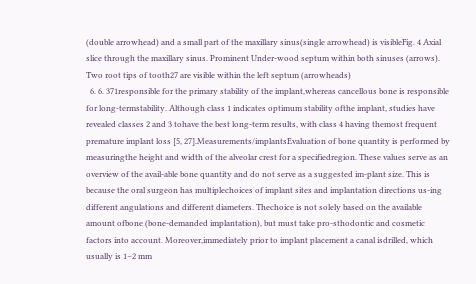(double arrowhead) and a small part of the maxillary sinus(single arrowhead) is visibleFig. 4 Axial slice through the maxillary sinus. Prominent Under-wood septum within both sinuses (arrows). Two root tips of tooth27 are visible within the left septum (arrowheads)
  6. 6. 371responsible for the primary stability of the implant,whereas cancellous bone is responsible for long-termstability. Although class 1 indicates optimum stability ofthe implant, studies have revealed classes 2 and 3 tohave the best long-term results, with class 4 having themost frequent premature implant loss [5, 27].Measurements/implantsEvaluation of bone quantity is performed by measuringthe height and width of the alveolar crest for a specifiedregion. These values serve as an overview of the avail-able bone quantity and do not serve as a suggested im-plant size. This is because the oral surgeon has multiplechoices of implant sites and implantation directions us-ing different angulations and different diameters. Thechoice is not solely based on the available amount ofbone (bone-demanded implantation), but must take pro-sthodontic and cosmetic factors into account. Moreover,immediately prior to implant placement a canal isdrilled, which usually is 1–2 mm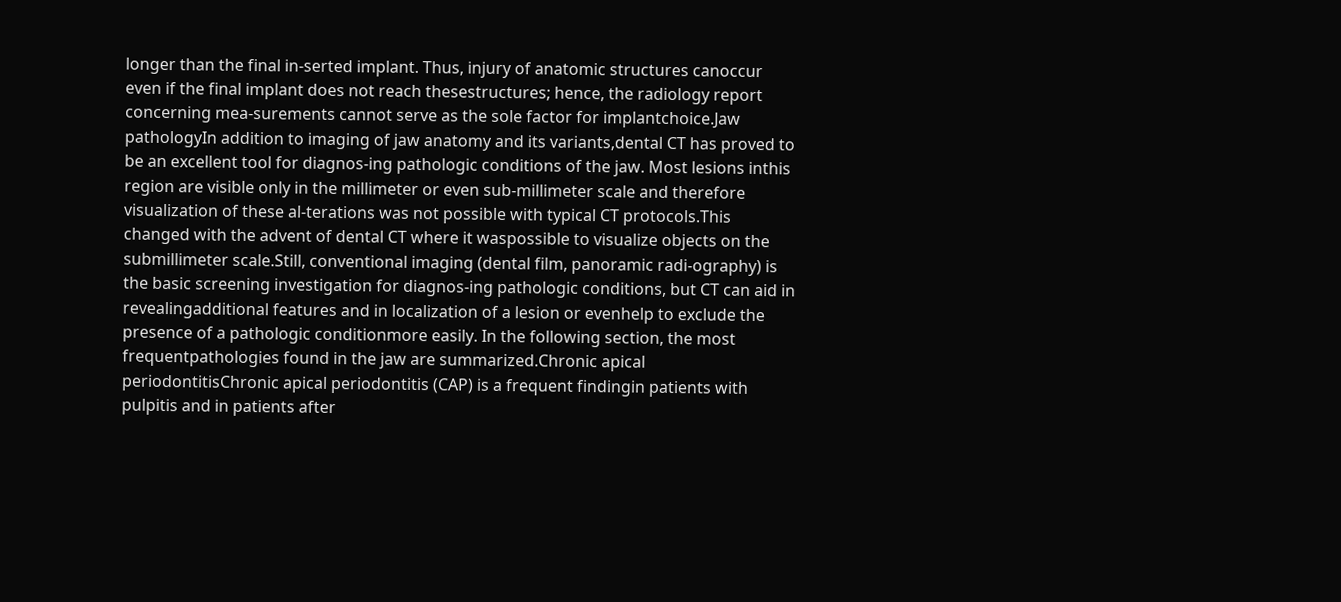longer than the final in-serted implant. Thus, injury of anatomic structures canoccur even if the final implant does not reach thesestructures; hence, the radiology report concerning mea-surements cannot serve as the sole factor for implantchoice.Jaw pathologyIn addition to imaging of jaw anatomy and its variants,dental CT has proved to be an excellent tool for diagnos-ing pathologic conditions of the jaw. Most lesions inthis region are visible only in the millimeter or even sub-millimeter scale and therefore visualization of these al-terations was not possible with typical CT protocols.This changed with the advent of dental CT where it waspossible to visualize objects on the submillimeter scale.Still, conventional imaging (dental film, panoramic radi-ography) is the basic screening investigation for diagnos-ing pathologic conditions, but CT can aid in revealingadditional features and in localization of a lesion or evenhelp to exclude the presence of a pathologic conditionmore easily. In the following section, the most frequentpathologies found in the jaw are summarized.Chronic apical periodontitisChronic apical periodontitis (CAP) is a frequent findingin patients with pulpitis and in patients after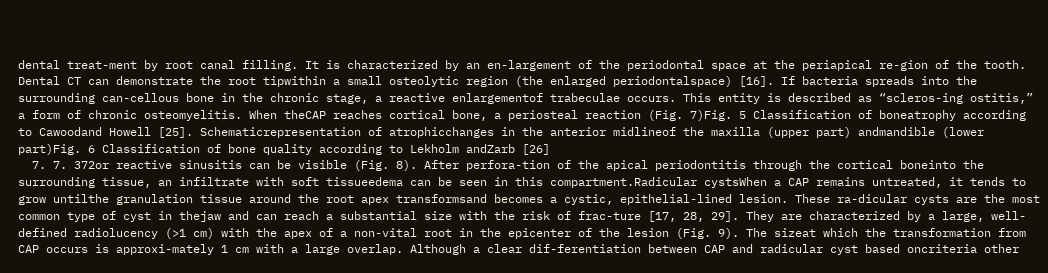dental treat-ment by root canal filling. It is characterized by an en-largement of the periodontal space at the periapical re-gion of the tooth. Dental CT can demonstrate the root tipwithin a small osteolytic region (the enlarged periodontalspace) [16]. If bacteria spreads into the surrounding can-cellous bone in the chronic stage, a reactive enlargementof trabeculae occurs. This entity is described as “scleros-ing ostitis,” a form of chronic osteomyelitis. When theCAP reaches cortical bone, a periosteal reaction (Fig. 7)Fig. 5 Classification of boneatrophy according to Cawoodand Howell [25]. Schematicrepresentation of atrophicchanges in the anterior midlineof the maxilla (upper part) andmandible (lower part)Fig. 6 Classification of bone quality according to Lekholm andZarb [26]
  7. 7. 372or reactive sinusitis can be visible (Fig. 8). After perfora-tion of the apical periodontitis through the cortical boneinto the surrounding tissue, an infiltrate with soft tissueedema can be seen in this compartment.Radicular cystsWhen a CAP remains untreated, it tends to grow untilthe granulation tissue around the root apex transformsand becomes a cystic, epithelial-lined lesion. These ra-dicular cysts are the most common type of cyst in thejaw and can reach a substantial size with the risk of frac-ture [17, 28, 29]. They are characterized by a large, well-defined radiolucency (>1 cm) with the apex of a non-vital root in the epicenter of the lesion (Fig. 9). The sizeat which the transformation from CAP occurs is approxi-mately 1 cm with a large overlap. Although a clear dif-ferentiation between CAP and radicular cyst based oncriteria other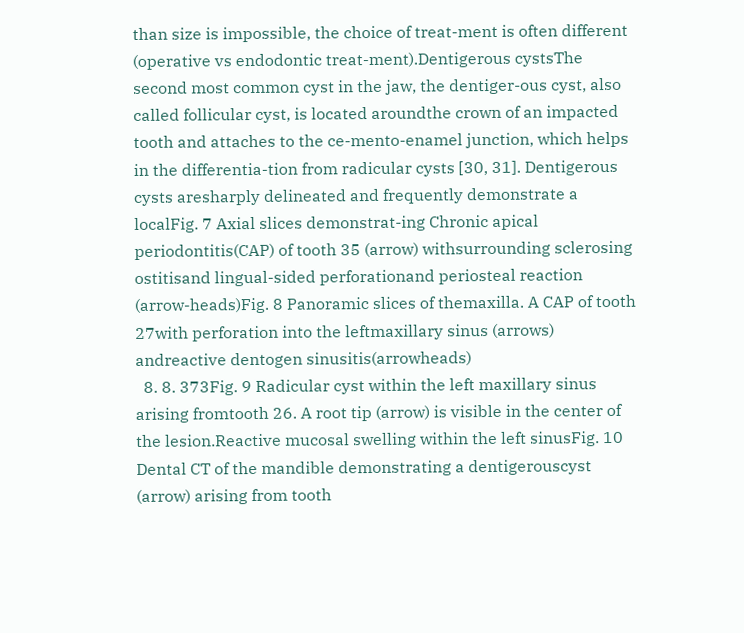than size is impossible, the choice of treat-ment is often different (operative vs endodontic treat-ment).Dentigerous cystsThe second most common cyst in the jaw, the dentiger-ous cyst, also called follicular cyst, is located aroundthe crown of an impacted tooth and attaches to the ce-mento-enamel junction, which helps in the differentia-tion from radicular cysts [30, 31]. Dentigerous cysts aresharply delineated and frequently demonstrate a localFig. 7 Axial slices demonstrat-ing Chronic apical periodontitis(CAP) of tooth 35 (arrow) withsurrounding sclerosing ostitisand lingual-sided perforationand periosteal reaction (arrow-heads)Fig. 8 Panoramic slices of themaxilla. A CAP of tooth 27with perforation into the leftmaxillary sinus (arrows) andreactive dentogen sinusitis(arrowheads)
  8. 8. 373Fig. 9 Radicular cyst within the left maxillary sinus arising fromtooth 26. A root tip (arrow) is visible in the center of the lesion.Reactive mucosal swelling within the left sinusFig. 10 Dental CT of the mandible demonstrating a dentigerouscyst (arrow) arising from tooth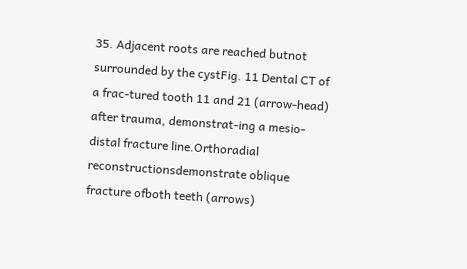35. Adjacent roots are reached butnot surrounded by the cystFig. 11 Dental CT of a frac-tured tooth 11 and 21 (arrow-head) after trauma, demonstrat-ing a mesio-distal fracture line.Orthoradial reconstructionsdemonstrate oblique fracture ofboth teeth (arrows)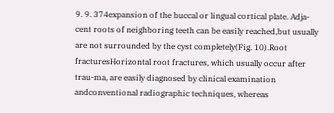9. 9. 374expansion of the buccal or lingual cortical plate. Adja-cent roots of neighboring teeth can be easily reached,but usually are not surrounded by the cyst completely(Fig. 10).Root fracturesHorizontal root fractures, which usually occur after trau-ma, are easily diagnosed by clinical examination andconventional radiographic techniques, whereas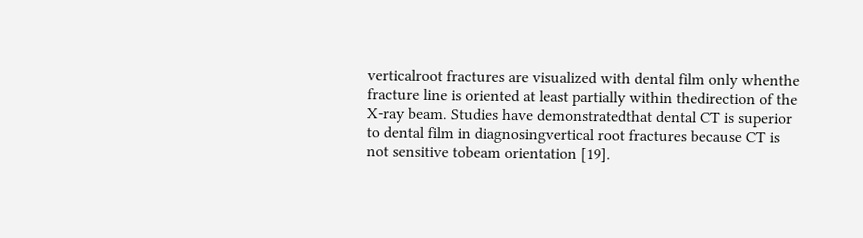verticalroot fractures are visualized with dental film only whenthe fracture line is oriented at least partially within thedirection of the X-ray beam. Studies have demonstratedthat dental CT is superior to dental film in diagnosingvertical root fractures because CT is not sensitive tobeam orientation [19].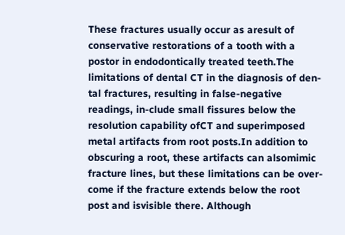These fractures usually occur as aresult of conservative restorations of a tooth with a postor in endodontically treated teeth.The limitations of dental CT in the diagnosis of den-tal fractures, resulting in false-negative readings, in-clude small fissures below the resolution capability ofCT and superimposed metal artifacts from root posts.In addition to obscuring a root, these artifacts can alsomimic fracture lines, but these limitations can be over-come if the fracture extends below the root post and isvisible there. Although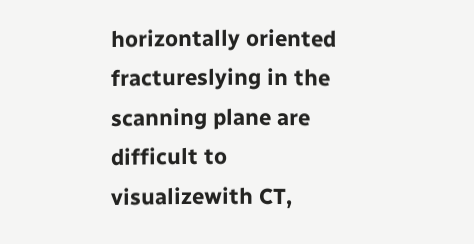horizontally oriented fractureslying in the scanning plane are difficult to visualizewith CT,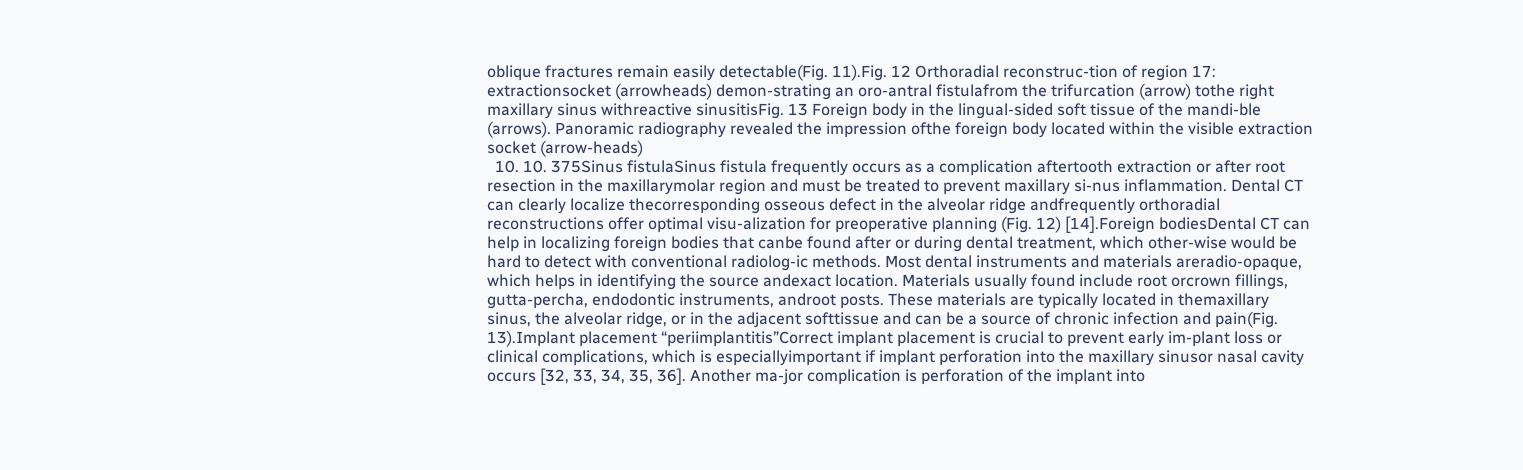oblique fractures remain easily detectable(Fig. 11).Fig. 12 Orthoradial reconstruc-tion of region 17: extractionsocket (arrowheads) demon-strating an oro-antral fistulafrom the trifurcation (arrow) tothe right maxillary sinus withreactive sinusitisFig. 13 Foreign body in the lingual-sided soft tissue of the mandi-ble (arrows). Panoramic radiography revealed the impression ofthe foreign body located within the visible extraction socket (arrow-heads)
  10. 10. 375Sinus fistulaSinus fistula frequently occurs as a complication aftertooth extraction or after root resection in the maxillarymolar region and must be treated to prevent maxillary si-nus inflammation. Dental CT can clearly localize thecorresponding osseous defect in the alveolar ridge andfrequently orthoradial reconstructions offer optimal visu-alization for preoperative planning (Fig. 12) [14].Foreign bodiesDental CT can help in localizing foreign bodies that canbe found after or during dental treatment, which other-wise would be hard to detect with conventional radiolog-ic methods. Most dental instruments and materials areradio-opaque, which helps in identifying the source andexact location. Materials usually found include root orcrown fillings, gutta-percha, endodontic instruments, androot posts. These materials are typically located in themaxillary sinus, the alveolar ridge, or in the adjacent softtissue and can be a source of chronic infection and pain(Fig. 13).Implant placement “periimplantitis”Correct implant placement is crucial to prevent early im-plant loss or clinical complications, which is especiallyimportant if implant perforation into the maxillary sinusor nasal cavity occurs [32, 33, 34, 35, 36]. Another ma-jor complication is perforation of the implant into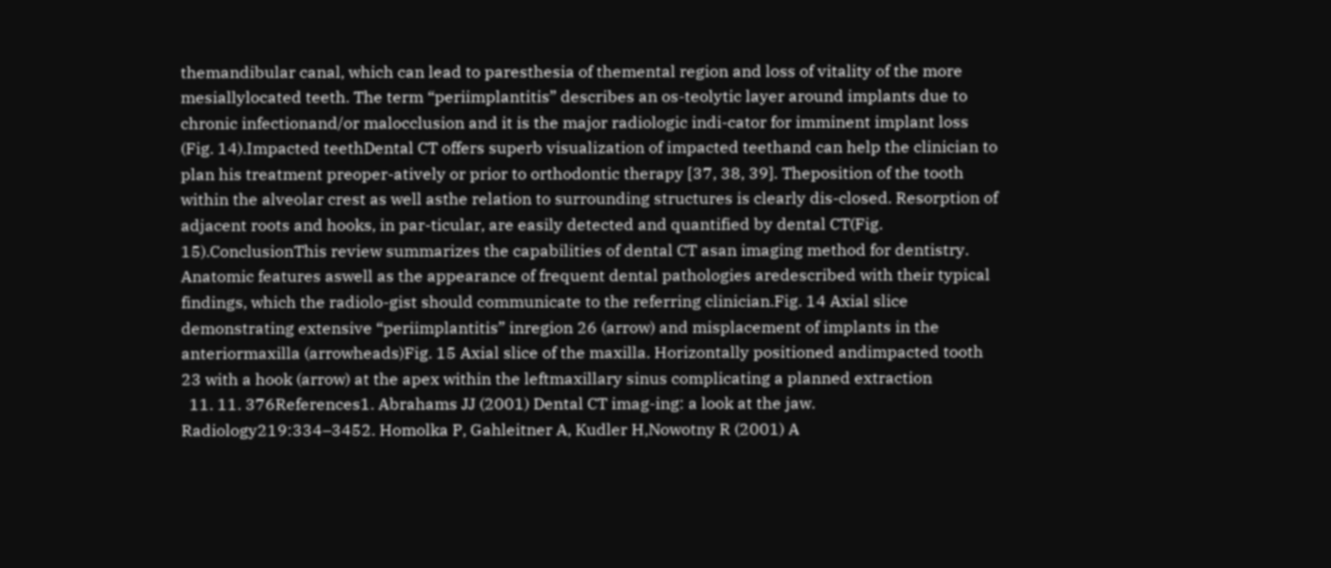themandibular canal, which can lead to paresthesia of themental region and loss of vitality of the more mesiallylocated teeth. The term “periimplantitis” describes an os-teolytic layer around implants due to chronic infectionand/or malocclusion and it is the major radiologic indi-cator for imminent implant loss (Fig. 14).Impacted teethDental CT offers superb visualization of impacted teethand can help the clinician to plan his treatment preoper-atively or prior to orthodontic therapy [37, 38, 39]. Theposition of the tooth within the alveolar crest as well asthe relation to surrounding structures is clearly dis-closed. Resorption of adjacent roots and hooks, in par-ticular, are easily detected and quantified by dental CT(Fig. 15).ConclusionThis review summarizes the capabilities of dental CT asan imaging method for dentistry. Anatomic features aswell as the appearance of frequent dental pathologies aredescribed with their typical findings, which the radiolo-gist should communicate to the referring clinician.Fig. 14 Axial slice demonstrating extensive “periimplantitis” inregion 26 (arrow) and misplacement of implants in the anteriormaxilla (arrowheads)Fig. 15 Axial slice of the maxilla. Horizontally positioned andimpacted tooth 23 with a hook (arrow) at the apex within the leftmaxillary sinus complicating a planned extraction
  11. 11. 376References1. Abrahams JJ (2001) Dental CT imag-ing: a look at the jaw. Radiology219:334–3452. Homolka P, Gahleitner A, Kudler H,Nowotny R (2001) A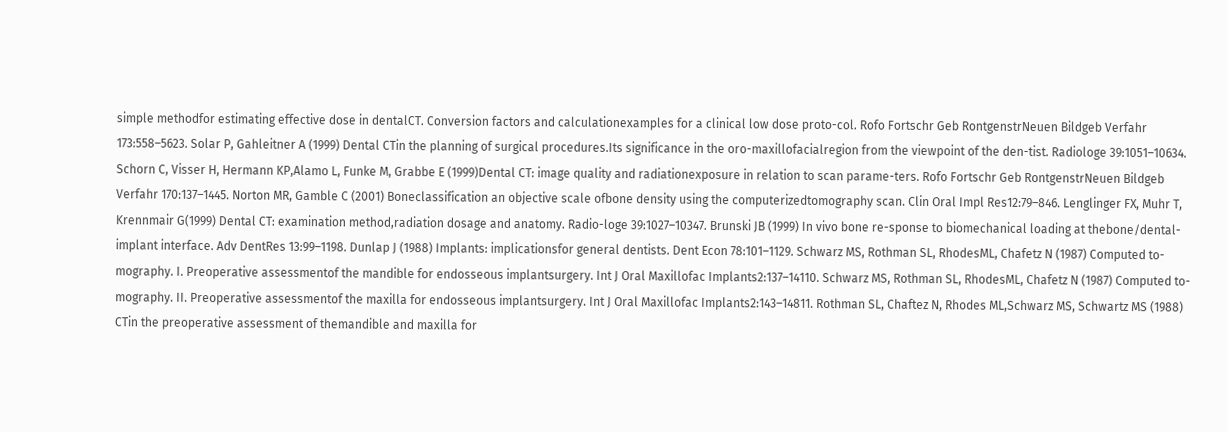simple methodfor estimating effective dose in dentalCT. Conversion factors and calculationexamples for a clinical low dose proto-col. Rofo Fortschr Geb RontgenstrNeuen Bildgeb Verfahr 173:558–5623. Solar P, Gahleitner A (1999) Dental CTin the planning of surgical procedures.Its significance in the oro-maxillofacialregion from the viewpoint of the den-tist. Radiologe 39:1051–10634. Schorn C, Visser H, Hermann KP,Alamo L, Funke M, Grabbe E (1999)Dental CT: image quality and radiationexposure in relation to scan parame-ters. Rofo Fortschr Geb RontgenstrNeuen Bildgeb Verfahr 170:137–1445. Norton MR, Gamble C (2001) Boneclassification an objective scale ofbone density using the computerizedtomography scan. Clin Oral Impl Res12:79–846. Lenglinger FX, Muhr T, Krennmair G(1999) Dental CT: examination method,radiation dosage and anatomy. Radio-loge 39:1027–10347. Brunski JB (1999) In vivo bone re-sponse to biomechanical loading at thebone/dental-implant interface. Adv DentRes 13:99–1198. Dunlap J (1988) Implants: implicationsfor general dentists. Dent Econ 78:101–1129. Schwarz MS, Rothman SL, RhodesML, Chafetz N (1987) Computed to-mography. I. Preoperative assessmentof the mandible for endosseous implantsurgery. Int J Oral Maxillofac Implants2:137–14110. Schwarz MS, Rothman SL, RhodesML, Chafetz N (1987) Computed to-mography. II. Preoperative assessmentof the maxilla for endosseous implantsurgery. Int J Oral Maxillofac Implants2:143–14811. Rothman SL, Chaftez N, Rhodes ML,Schwarz MS, Schwartz MS (1988) CTin the preoperative assessment of themandible and maxilla for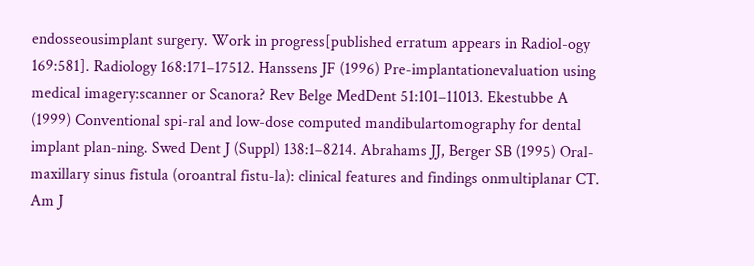endosseousimplant surgery. Work in progress[published erratum appears in Radiol-ogy 169:581]. Radiology 168:171–17512. Hanssens JF (1996) Pre-implantationevaluation using medical imagery:scanner or Scanora? Rev Belge MedDent 51:101–11013. Ekestubbe A (1999) Conventional spi-ral and low-dose computed mandibulartomography for dental implant plan-ning. Swed Dent J (Suppl) 138:1–8214. Abrahams JJ, Berger SB (1995) Oral-maxillary sinus fistula (oroantral fistu-la): clinical features and findings onmultiplanar CT. Am J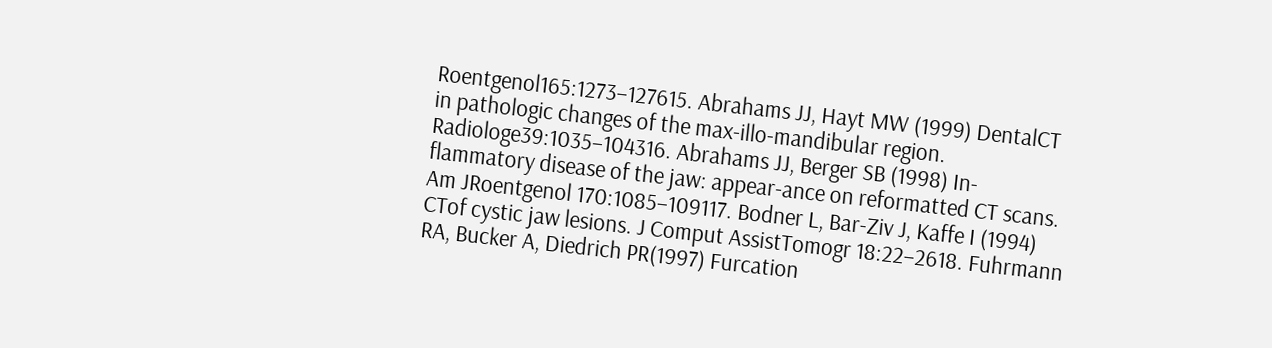Roentgenol165:1273–127615. Abrahams JJ, Hayt MW (1999) DentalCT in pathologic changes of the max-illo-mandibular region. Radiologe39:1035–104316. Abrahams JJ, Berger SB (1998) In-flammatory disease of the jaw: appear-ance on reformatted CT scans. Am JRoentgenol 170:1085–109117. Bodner L, Bar-Ziv J, Kaffe I (1994) CTof cystic jaw lesions. J Comput AssistTomogr 18:22–2618. Fuhrmann RA, Bucker A, Diedrich PR(1997) Furcation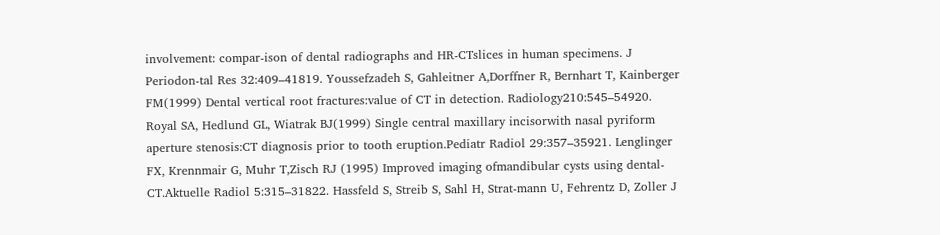involvement: compar-ison of dental radiographs and HR-CTslices in human specimens. J Periodon-tal Res 32:409–41819. Youssefzadeh S, Gahleitner A,Dorffner R, Bernhart T, Kainberger FM(1999) Dental vertical root fractures:value of CT in detection. Radiology210:545–54920. Royal SA, Hedlund GL, Wiatrak BJ(1999) Single central maxillary incisorwith nasal pyriform aperture stenosis:CT diagnosis prior to tooth eruption.Pediatr Radiol 29:357–35921. Lenglinger FX, Krennmair G, Muhr T,Zisch RJ (1995) Improved imaging ofmandibular cysts using dental-CT.Aktuelle Radiol 5:315–31822. Hassfeld S, Streib S, Sahl H, Strat-mann U, Fehrentz D, Zoller J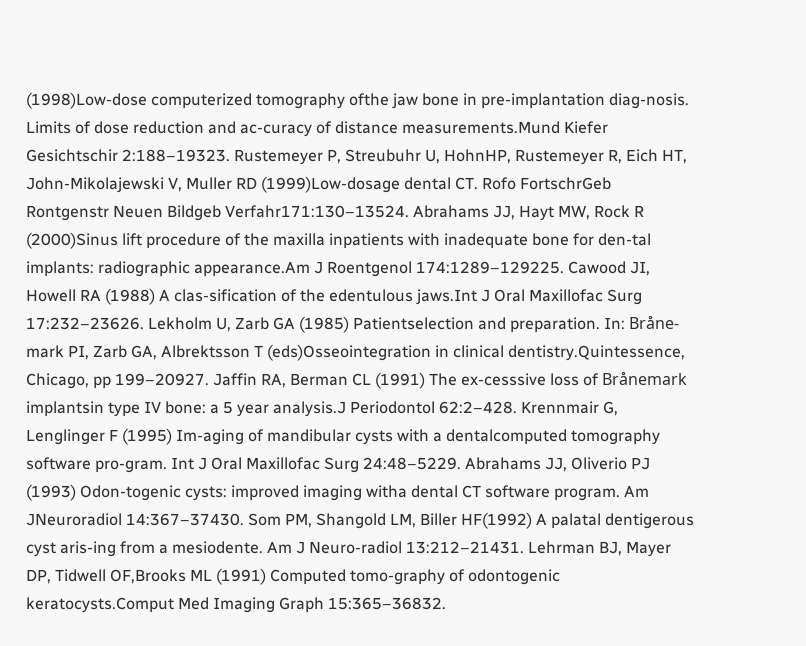(1998)Low-dose computerized tomography ofthe jaw bone in pre-implantation diag-nosis. Limits of dose reduction and ac-curacy of distance measurements.Mund Kiefer Gesichtschir 2:188–19323. Rustemeyer P, Streubuhr U, HohnHP, Rustemeyer R, Eich HT, John-Mikolajewski V, Muller RD (1999)Low-dosage dental CT. Rofo FortschrGeb Rontgenstr Neuen Bildgeb Verfahr171:130–13524. Abrahams JJ, Hayt MW, Rock R (2000)Sinus lift procedure of the maxilla inpatients with inadequate bone for den-tal implants: radiographic appearance.Am J Roentgenol 174:1289–129225. Cawood JI, Howell RA (1988) A clas-sification of the edentulous jaws.Int J Oral Maxillofac Surg 17:232–23626. Lekholm U, Zarb GA (1985) Patientselection and preparation. In: Bråne-mark PI, Zarb GA, Albrektsson T (eds)Osseointegration in clinical dentistry.Quintessence, Chicago, pp 199–20927. Jaffin RA, Berman CL (1991) The ex-cesssive loss of Brånemark implantsin type IV bone: a 5 year analysis.J Periodontol 62:2–428. Krennmair G, Lenglinger F (1995) Im-aging of mandibular cysts with a dentalcomputed tomography software pro-gram. Int J Oral Maxillofac Surg 24:48–5229. Abrahams JJ, Oliverio PJ (1993) Odon-togenic cysts: improved imaging witha dental CT software program. Am JNeuroradiol 14:367–37430. Som PM, Shangold LM, Biller HF(1992) A palatal dentigerous cyst aris-ing from a mesiodente. Am J Neuro-radiol 13:212–21431. Lehrman BJ, Mayer DP, Tidwell OF,Brooks ML (1991) Computed tomo-graphy of odontogenic keratocysts.Comput Med Imaging Graph 15:365–36832.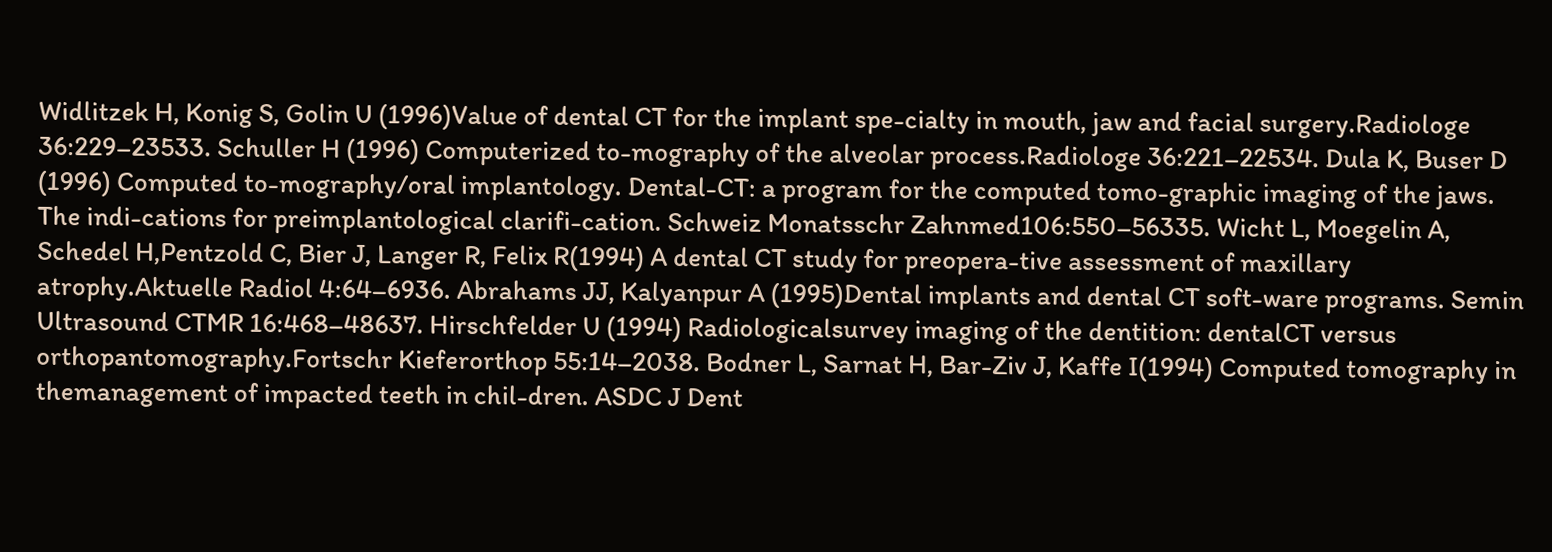Widlitzek H, Konig S, Golin U (1996)Value of dental CT for the implant spe-cialty in mouth, jaw and facial surgery.Radiologe 36:229–23533. Schuller H (1996) Computerized to-mography of the alveolar process.Radiologe 36:221–22534. Dula K, Buser D (1996) Computed to-mography/oral implantology. Dental-CT: a program for the computed tomo-graphic imaging of the jaws. The indi-cations for preimplantological clarifi-cation. Schweiz Monatsschr Zahnmed106:550–56335. Wicht L, Moegelin A, Schedel H,Pentzold C, Bier J, Langer R, Felix R(1994) A dental CT study for preopera-tive assessment of maxillary atrophy.Aktuelle Radiol 4:64–6936. Abrahams JJ, Kalyanpur A (1995)Dental implants and dental CT soft-ware programs. Semin Ultrasound CTMR 16:468–48637. Hirschfelder U (1994) Radiologicalsurvey imaging of the dentition: dentalCT versus orthopantomography.Fortschr Kieferorthop 55:14–2038. Bodner L, Sarnat H, Bar-Ziv J, Kaffe I(1994) Computed tomography in themanagement of impacted teeth in chil-dren. ASDC J Dent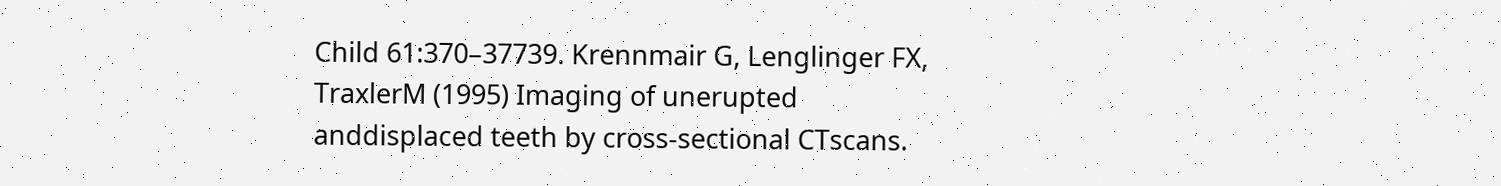Child 61:370–37739. Krennmair G, Lenglinger FX, TraxlerM (1995) Imaging of unerupted anddisplaced teeth by cross-sectional CTscans.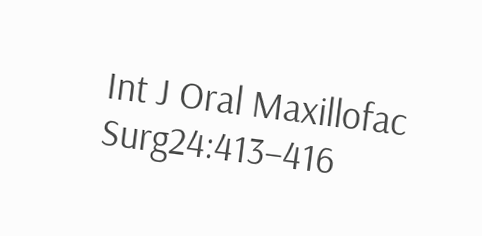Int J Oral Maxillofac Surg24:413–416